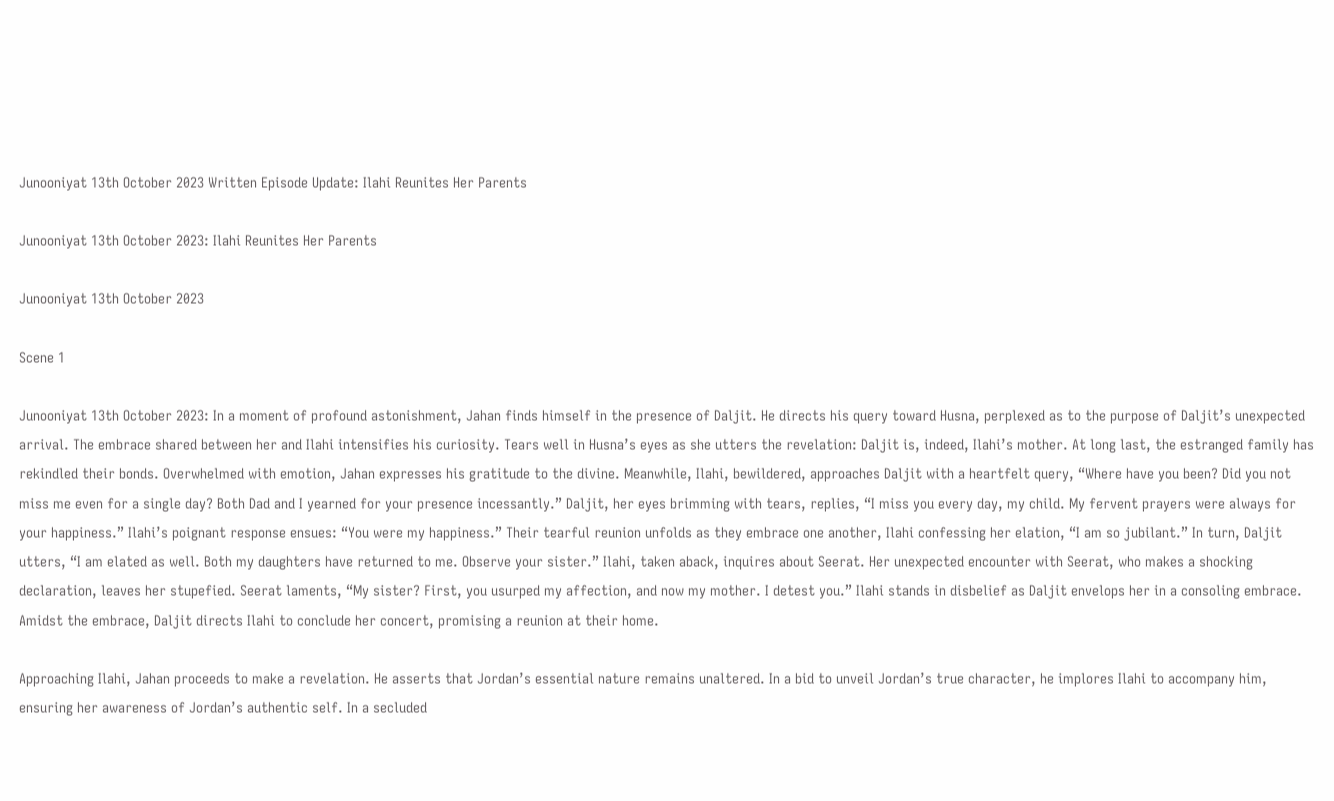Junooniyat 13th October 2023 Written Episode Update: Ilahi Reunites Her Parents

Junooniyat 13th October 2023: Ilahi Reunites Her Parents

Junooniyat 13th October 2023

Scene 1

Junooniyat 13th October 2023: In a moment of profound astonishment, Jahan finds himself in the presence of Daljit. He directs his query toward Husna, perplexed as to the purpose of Daljit’s unexpected arrival. The embrace shared between her and Ilahi intensifies his curiosity. Tears well in Husna’s eyes as she utters the revelation: Daljit is, indeed, Ilahi’s mother. At long last, the estranged family has rekindled their bonds. Overwhelmed with emotion, Jahan expresses his gratitude to the divine. Meanwhile, Ilahi, bewildered, approaches Daljit with a heartfelt query, “Where have you been? Did you not miss me even for a single day? Both Dad and I yearned for your presence incessantly.” Daljit, her eyes brimming with tears, replies, “I miss you every day, my child. My fervent prayers were always for your happiness.” Ilahi’s poignant response ensues: “You were my happiness.” Their tearful reunion unfolds as they embrace one another, Ilahi confessing her elation, “I am so jubilant.” In turn, Daljit utters, “I am elated as well. Both my daughters have returned to me. Observe your sister.” Ilahi, taken aback, inquires about Seerat. Her unexpected encounter with Seerat, who makes a shocking declaration, leaves her stupefied. Seerat laments, “My sister? First, you usurped my affection, and now my mother. I detest you.” Ilahi stands in disbelief as Daljit envelops her in a consoling embrace. Amidst the embrace, Daljit directs Ilahi to conclude her concert, promising a reunion at their home.

Approaching Ilahi, Jahan proceeds to make a revelation. He asserts that Jordan’s essential nature remains unaltered. In a bid to unveil Jordan’s true character, he implores Ilahi to accompany him, ensuring her awareness of Jordan’s authentic self. In a secluded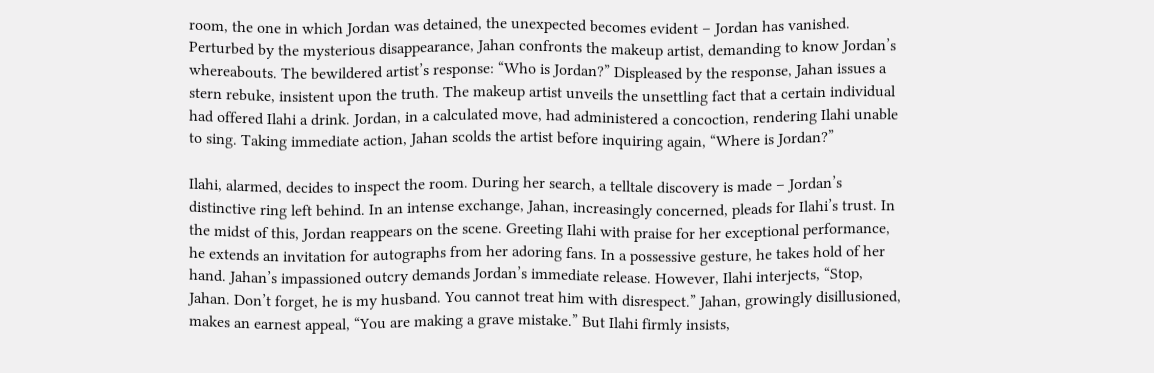room, the one in which Jordan was detained, the unexpected becomes evident – Jordan has vanished. Perturbed by the mysterious disappearance, Jahan confronts the makeup artist, demanding to know Jordan’s whereabouts. The bewildered artist’s response: “Who is Jordan?” Displeased by the response, Jahan issues a stern rebuke, insistent upon the truth. The makeup artist unveils the unsettling fact that a certain individual had offered Ilahi a drink. Jordan, in a calculated move, had administered a concoction, rendering Ilahi unable to sing. Taking immediate action, Jahan scolds the artist before inquiring again, “Where is Jordan?”

Ilahi, alarmed, decides to inspect the room. During her search, a telltale discovery is made – Jordan’s distinctive ring left behind. In an intense exchange, Jahan, increasingly concerned, pleads for Ilahi’s trust. In the midst of this, Jordan reappears on the scene. Greeting Ilahi with praise for her exceptional performance, he extends an invitation for autographs from her adoring fans. In a possessive gesture, he takes hold of her hand. Jahan’s impassioned outcry demands Jordan’s immediate release. However, Ilahi interjects, “Stop, Jahan. Don’t forget, he is my husband. You cannot treat him with disrespect.” Jahan, growingly disillusioned, makes an earnest appeal, “You are making a grave mistake.” But Ilahi firmly insists,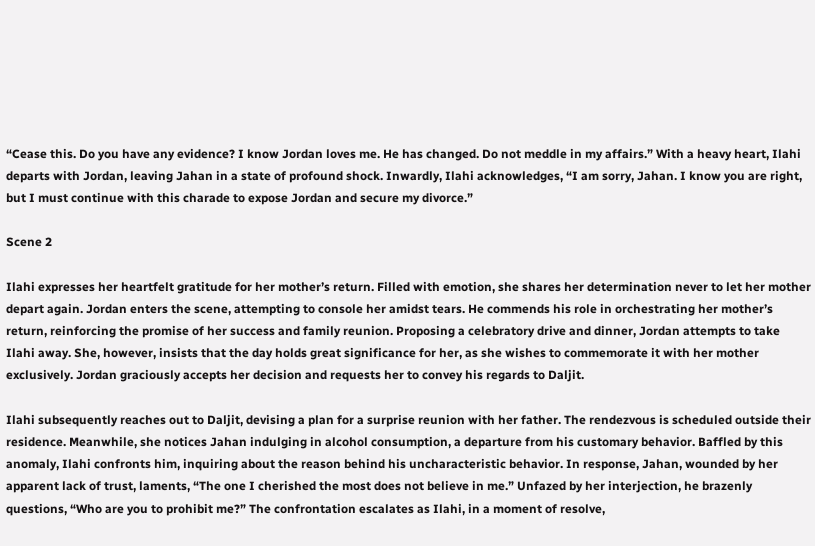“Cease this. Do you have any evidence? I know Jordan loves me. He has changed. Do not meddle in my affairs.” With a heavy heart, Ilahi departs with Jordan, leaving Jahan in a state of profound shock. Inwardly, Ilahi acknowledges, “I am sorry, Jahan. I know you are right, but I must continue with this charade to expose Jordan and secure my divorce.”

Scene 2

Ilahi expresses her heartfelt gratitude for her mother’s return. Filled with emotion, she shares her determination never to let her mother depart again. Jordan enters the scene, attempting to console her amidst tears. He commends his role in orchestrating her mother’s return, reinforcing the promise of her success and family reunion. Proposing a celebratory drive and dinner, Jordan attempts to take Ilahi away. She, however, insists that the day holds great significance for her, as she wishes to commemorate it with her mother exclusively. Jordan graciously accepts her decision and requests her to convey his regards to Daljit.

Ilahi subsequently reaches out to Daljit, devising a plan for a surprise reunion with her father. The rendezvous is scheduled outside their residence. Meanwhile, she notices Jahan indulging in alcohol consumption, a departure from his customary behavior. Baffled by this anomaly, Ilahi confronts him, inquiring about the reason behind his uncharacteristic behavior. In response, Jahan, wounded by her apparent lack of trust, laments, “The one I cherished the most does not believe in me.” Unfazed by her interjection, he brazenly questions, “Who are you to prohibit me?” The confrontation escalates as Ilahi, in a moment of resolve,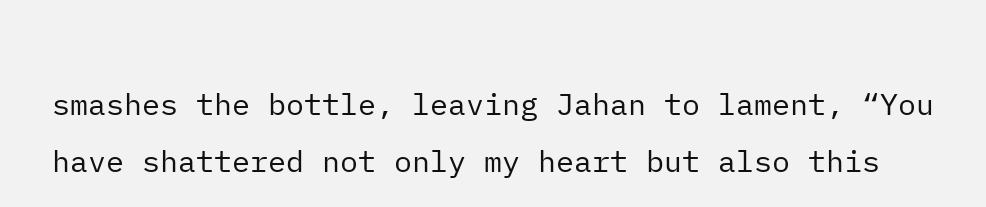smashes the bottle, leaving Jahan to lament, “You have shattered not only my heart but also this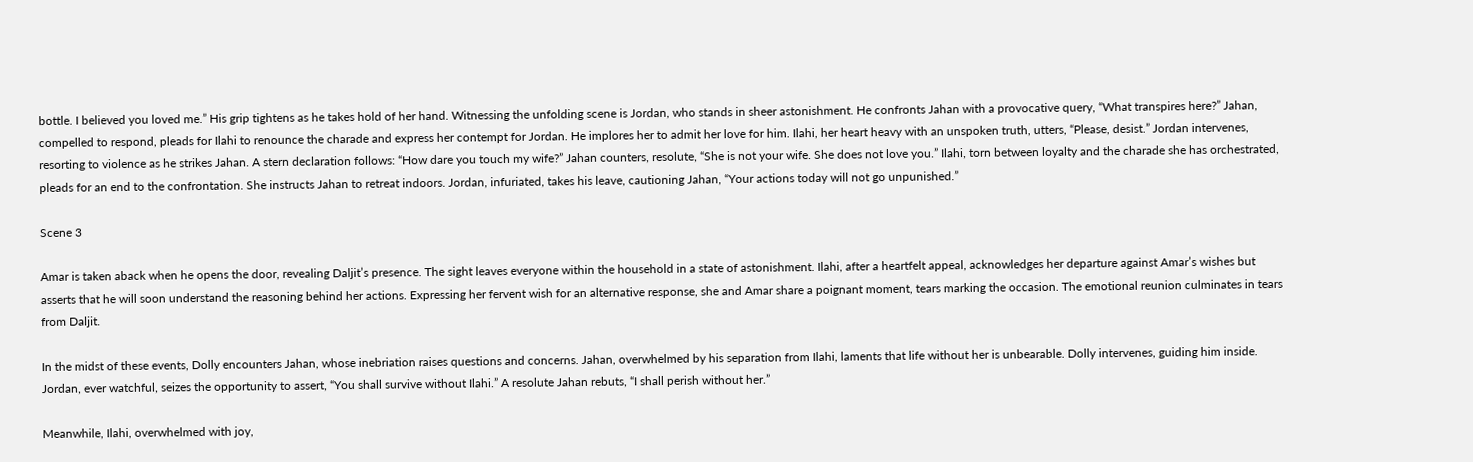bottle. I believed you loved me.” His grip tightens as he takes hold of her hand. Witnessing the unfolding scene is Jordan, who stands in sheer astonishment. He confronts Jahan with a provocative query, “What transpires here?” Jahan, compelled to respond, pleads for Ilahi to renounce the charade and express her contempt for Jordan. He implores her to admit her love for him. Ilahi, her heart heavy with an unspoken truth, utters, “Please, desist.” Jordan intervenes, resorting to violence as he strikes Jahan. A stern declaration follows: “How dare you touch my wife?” Jahan counters, resolute, “She is not your wife. She does not love you.” Ilahi, torn between loyalty and the charade she has orchestrated, pleads for an end to the confrontation. She instructs Jahan to retreat indoors. Jordan, infuriated, takes his leave, cautioning Jahan, “Your actions today will not go unpunished.”

Scene 3

Amar is taken aback when he opens the door, revealing Daljit’s presence. The sight leaves everyone within the household in a state of astonishment. Ilahi, after a heartfelt appeal, acknowledges her departure against Amar’s wishes but asserts that he will soon understand the reasoning behind her actions. Expressing her fervent wish for an alternative response, she and Amar share a poignant moment, tears marking the occasion. The emotional reunion culminates in tears from Daljit.

In the midst of these events, Dolly encounters Jahan, whose inebriation raises questions and concerns. Jahan, overwhelmed by his separation from Ilahi, laments that life without her is unbearable. Dolly intervenes, guiding him inside. Jordan, ever watchful, seizes the opportunity to assert, “You shall survive without Ilahi.” A resolute Jahan rebuts, “I shall perish without her.”

Meanwhile, Ilahi, overwhelmed with joy,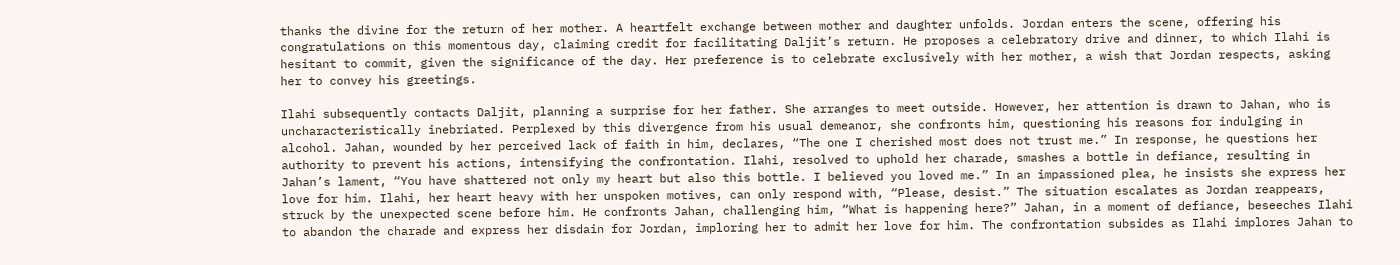thanks the divine for the return of her mother. A heartfelt exchange between mother and daughter unfolds. Jordan enters the scene, offering his congratulations on this momentous day, claiming credit for facilitating Daljit’s return. He proposes a celebratory drive and dinner, to which Ilahi is hesitant to commit, given the significance of the day. Her preference is to celebrate exclusively with her mother, a wish that Jordan respects, asking her to convey his greetings.

Ilahi subsequently contacts Daljit, planning a surprise for her father. She arranges to meet outside. However, her attention is drawn to Jahan, who is uncharacteristically inebriated. Perplexed by this divergence from his usual demeanor, she confronts him, questioning his reasons for indulging in alcohol. Jahan, wounded by her perceived lack of faith in him, declares, “The one I cherished most does not trust me.” In response, he questions her authority to prevent his actions, intensifying the confrontation. Ilahi, resolved to uphold her charade, smashes a bottle in defiance, resulting in Jahan’s lament, “You have shattered not only my heart but also this bottle. I believed you loved me.” In an impassioned plea, he insists she express her love for him. Ilahi, her heart heavy with her unspoken motives, can only respond with, “Please, desist.” The situation escalates as Jordan reappears, struck by the unexpected scene before him. He confronts Jahan, challenging him, “What is happening here?” Jahan, in a moment of defiance, beseeches Ilahi to abandon the charade and express her disdain for Jordan, imploring her to admit her love for him. The confrontation subsides as Ilahi implores Jahan to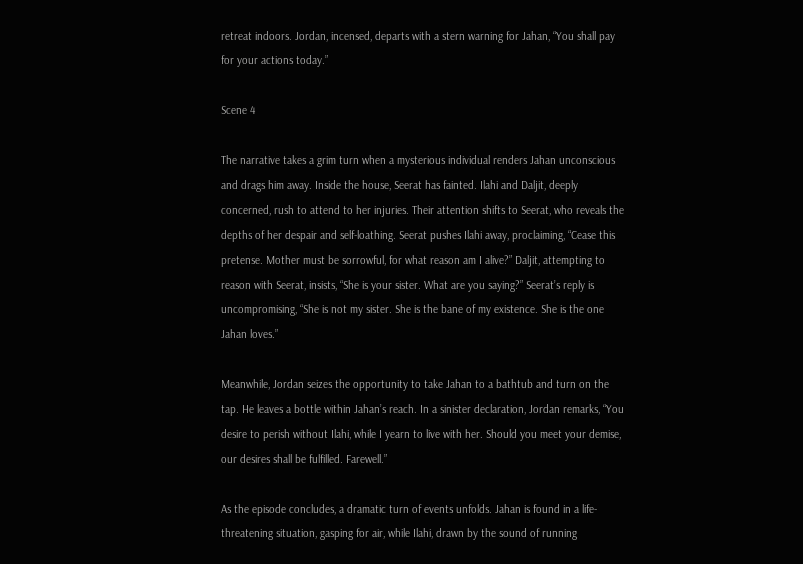retreat indoors. Jordan, incensed, departs with a stern warning for Jahan, “You shall pay for your actions today.”

Scene 4

The narrative takes a grim turn when a mysterious individual renders Jahan unconscious and drags him away. Inside the house, Seerat has fainted. Ilahi and Daljit, deeply concerned, rush to attend to her injuries. Their attention shifts to Seerat, who reveals the depths of her despair and self-loathing. Seerat pushes Ilahi away, proclaiming, “Cease this pretense. Mother must be sorrowful, for what reason am I alive?” Daljit, attempting to reason with Seerat, insists, “She is your sister. What are you saying?” Seerat’s reply is uncompromising, “She is not my sister. She is the bane of my existence. She is the one Jahan loves.”

Meanwhile, Jordan seizes the opportunity to take Jahan to a bathtub and turn on the tap. He leaves a bottle within Jahan’s reach. In a sinister declaration, Jordan remarks, “You desire to perish without Ilahi, while I yearn to live with her. Should you meet your demise, our desires shall be fulfilled. Farewell.”

As the episode concludes, a dramatic turn of events unfolds. Jahan is found in a life-threatening situation, gasping for air, while Ilahi, drawn by the sound of running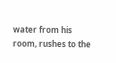water from his room, rushes to the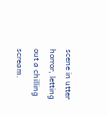scene in utter horror, letting out a chilling scream.